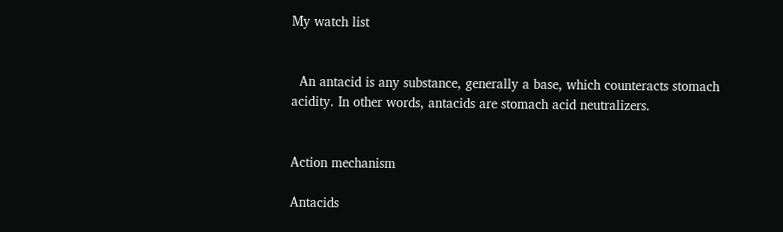My watch list


  An antacid is any substance, generally a base, which counteracts stomach acidity. In other words, antacids are stomach acid neutralizers.


Action mechanism

Antacids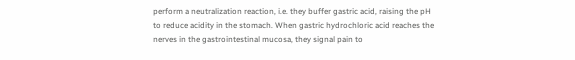perform a neutralization reaction, i.e. they buffer gastric acid, raising the pH to reduce acidity in the stomach. When gastric hydrochloric acid reaches the nerves in the gastrointestinal mucosa, they signal pain to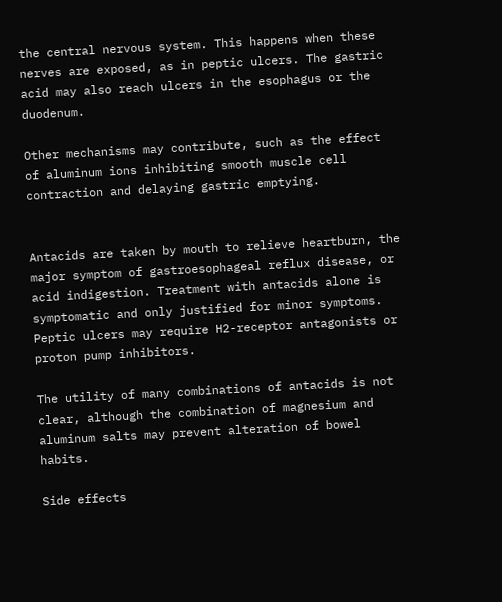the central nervous system. This happens when these nerves are exposed, as in peptic ulcers. The gastric acid may also reach ulcers in the esophagus or the duodenum.

Other mechanisms may contribute, such as the effect of aluminum ions inhibiting smooth muscle cell contraction and delaying gastric emptying.


Antacids are taken by mouth to relieve heartburn, the major symptom of gastroesophageal reflux disease, or acid indigestion. Treatment with antacids alone is symptomatic and only justified for minor symptoms. Peptic ulcers may require H2-receptor antagonists or proton pump inhibitors.

The utility of many combinations of antacids is not clear, although the combination of magnesium and aluminum salts may prevent alteration of bowel habits.

Side effects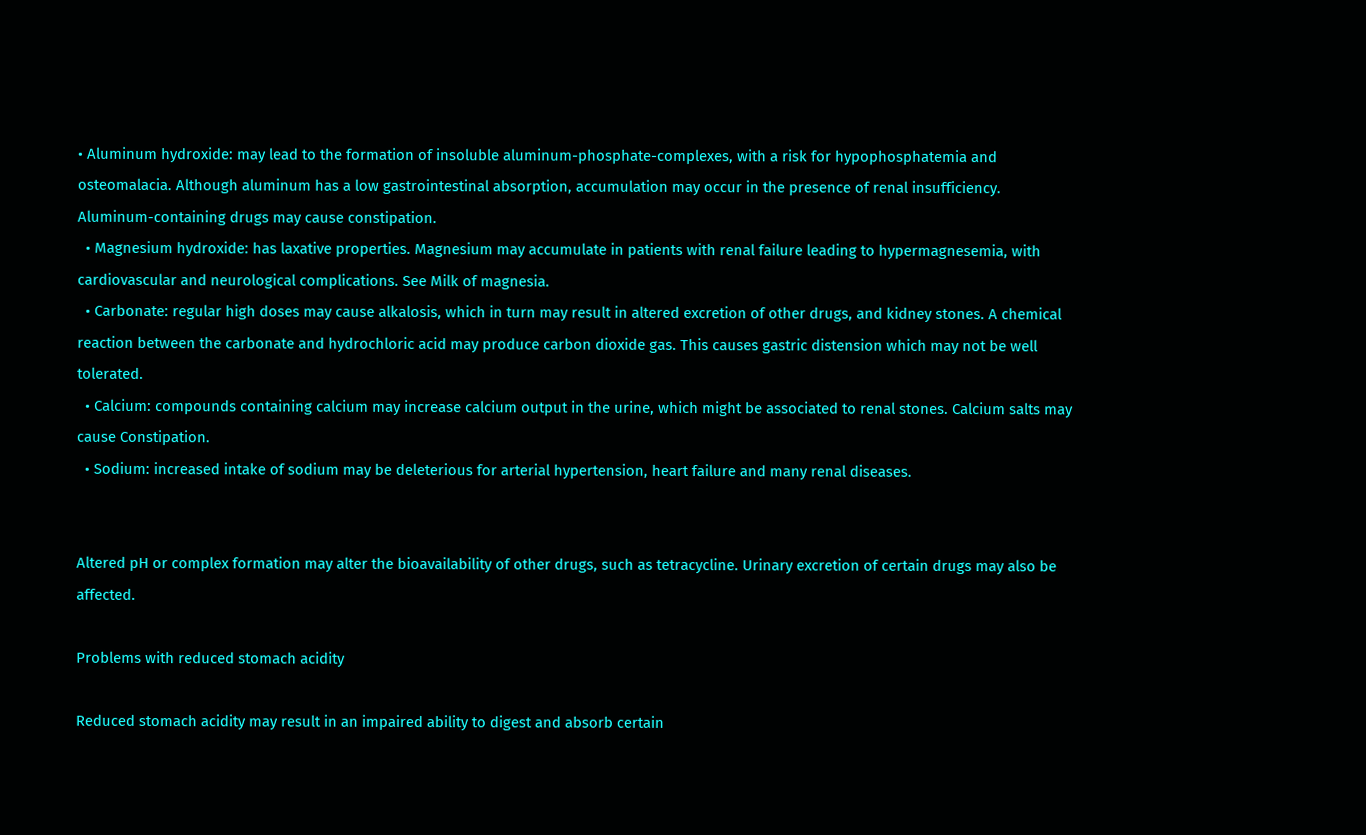• Aluminum hydroxide: may lead to the formation of insoluble aluminum-phosphate-complexes, with a risk for hypophosphatemia and osteomalacia. Although aluminum has a low gastrointestinal absorption, accumulation may occur in the presence of renal insufficiency. Aluminum-containing drugs may cause constipation.
  • Magnesium hydroxide: has laxative properties. Magnesium may accumulate in patients with renal failure leading to hypermagnesemia, with cardiovascular and neurological complications. See Milk of magnesia.
  • Carbonate: regular high doses may cause alkalosis, which in turn may result in altered excretion of other drugs, and kidney stones. A chemical reaction between the carbonate and hydrochloric acid may produce carbon dioxide gas. This causes gastric distension which may not be well tolerated.
  • Calcium: compounds containing calcium may increase calcium output in the urine, which might be associated to renal stones. Calcium salts may cause Constipation.
  • Sodium: increased intake of sodium may be deleterious for arterial hypertension, heart failure and many renal diseases.


Altered pH or complex formation may alter the bioavailability of other drugs, such as tetracycline. Urinary excretion of certain drugs may also be affected.

Problems with reduced stomach acidity

Reduced stomach acidity may result in an impaired ability to digest and absorb certain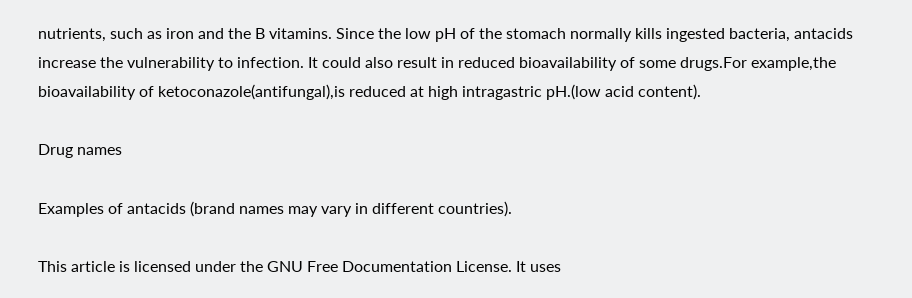nutrients, such as iron and the B vitamins. Since the low pH of the stomach normally kills ingested bacteria, antacids increase the vulnerability to infection. It could also result in reduced bioavailability of some drugs.For example,the bioavailability of ketoconazole(antifungal),is reduced at high intragastric pH.(low acid content).

Drug names

Examples of antacids (brand names may vary in different countries).

This article is licensed under the GNU Free Documentation License. It uses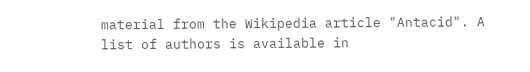material from the Wikipedia article "Antacid". A list of authors is available in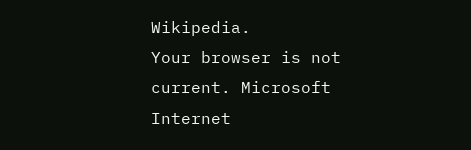Wikipedia.
Your browser is not current. Microsoft Internet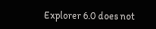Explorer 6.0 does not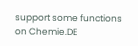support some functions on Chemie.DE